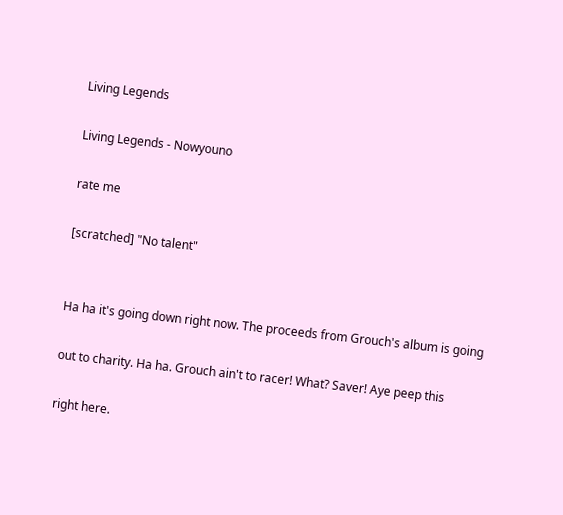Living Legends

Living Legends - Nowyouno

rate me

[scratched] "No talent"


Ha ha it's going down right now. The proceeds from Grouch's album is going

out to charity. Ha ha. Grouch ain't to racer! What? Saver! Aye peep this

right here.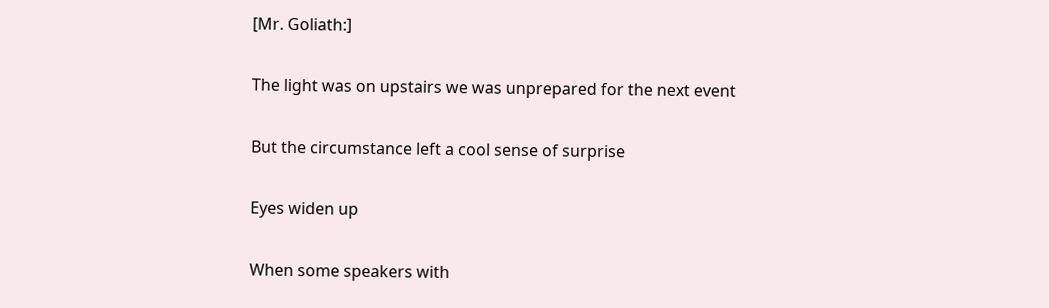[Mr. Goliath:]

The light was on upstairs we was unprepared for the next event

But the circumstance left a cool sense of surprise

Eyes widen up

When some speakers with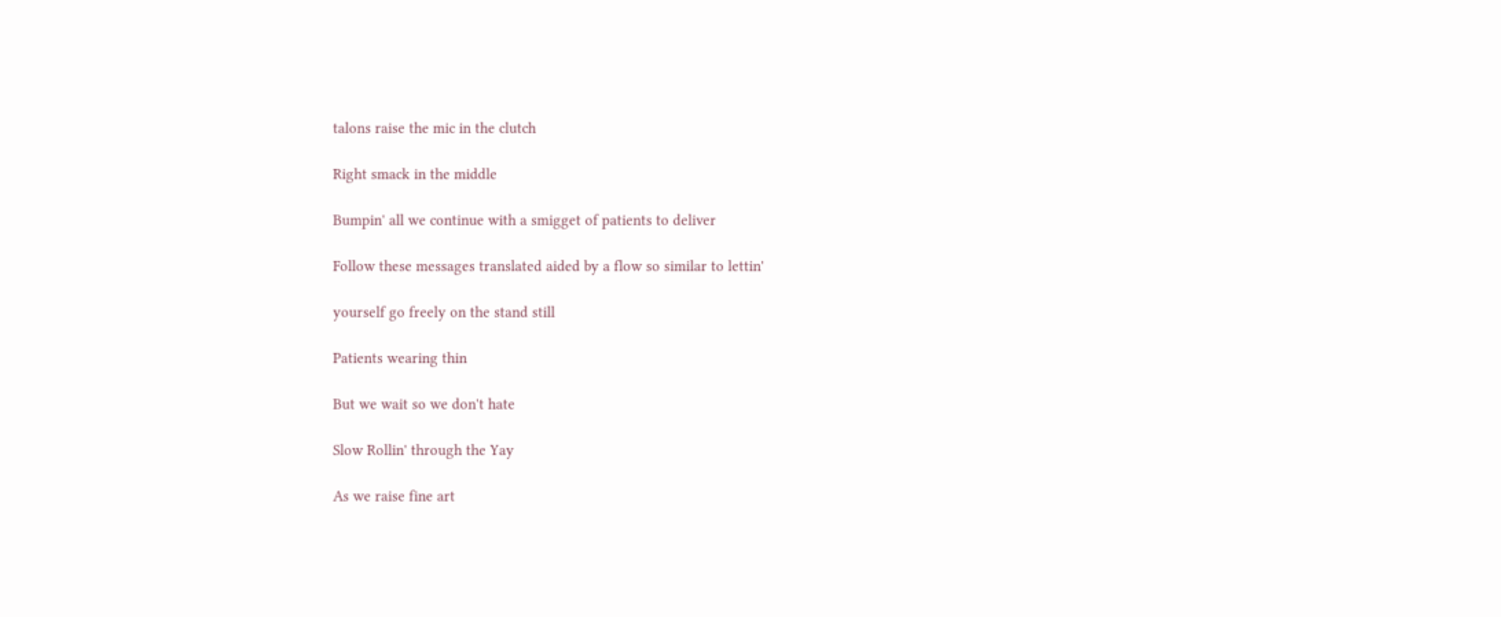talons raise the mic in the clutch

Right smack in the middle

Bumpin' all we continue with a smigget of patients to deliver

Follow these messages translated aided by a flow so similar to lettin'

yourself go freely on the stand still

Patients wearing thin

But we wait so we don't hate

Slow Rollin' through the Yay

As we raise fine art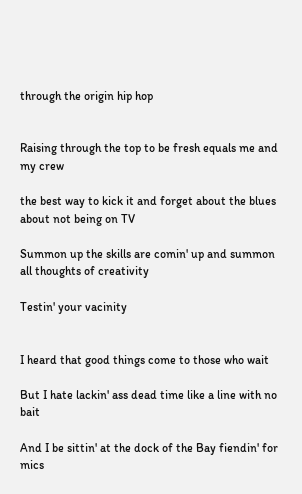through the origin hip hop


Raising through the top to be fresh equals me and my crew

the best way to kick it and forget about the blues about not being on TV

Summon up the skills are comin' up and summon all thoughts of creativity

Testin' your vacinity


I heard that good things come to those who wait

But I hate lackin' ass dead time like a line with no bait

And I be sittin' at the dock of the Bay fiendin' for mics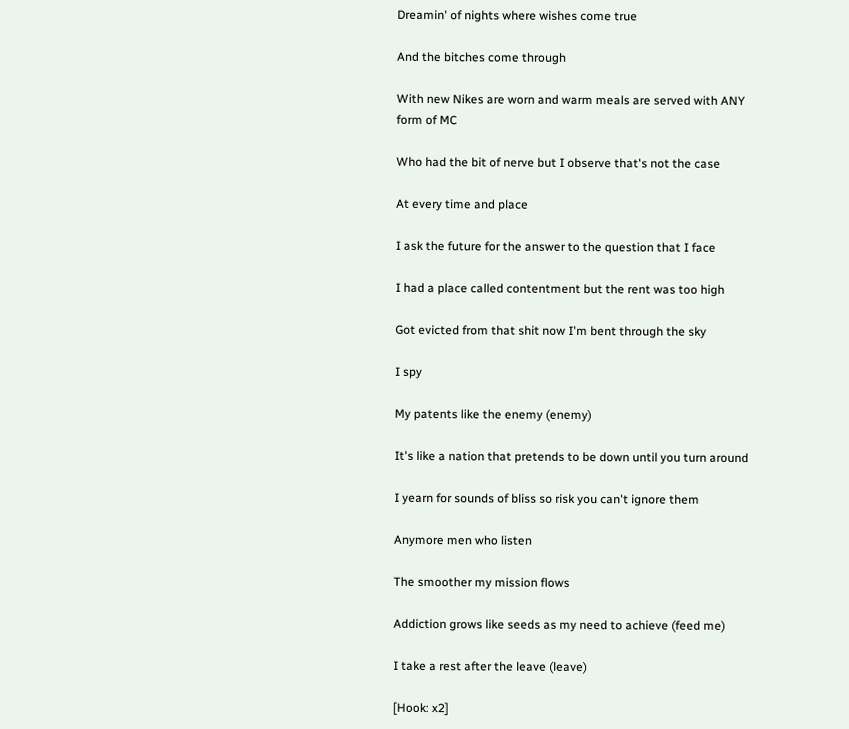Dreamin' of nights where wishes come true

And the bitches come through

With new Nikes are worn and warm meals are served with ANY form of MC

Who had the bit of nerve but I observe that's not the case

At every time and place

I ask the future for the answer to the question that I face

I had a place called contentment but the rent was too high

Got evicted from that shit now I'm bent through the sky

I spy

My patents like the enemy (enemy)

It's like a nation that pretends to be down until you turn around

I yearn for sounds of bliss so risk you can't ignore them

Anymore men who listen

The smoother my mission flows

Addiction grows like seeds as my need to achieve (feed me)

I take a rest after the leave (leave)

[Hook: x2]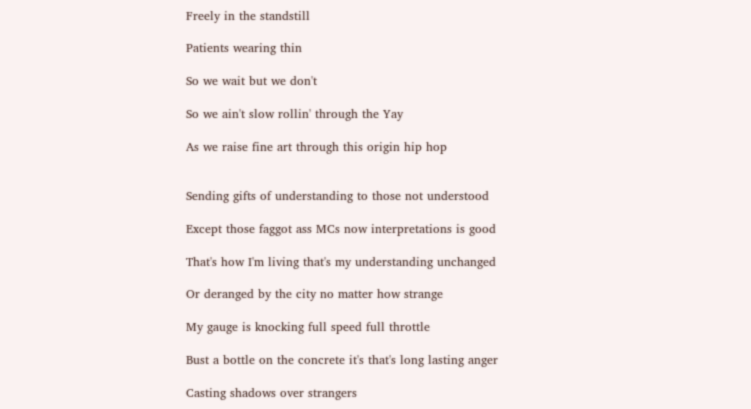Freely in the standstill

Patients wearing thin

So we wait but we don't

So we ain't slow rollin' through the Yay

As we raise fine art through this origin hip hop


Sending gifts of understanding to those not understood

Except those faggot ass MCs now interpretations is good

That's how I'm living that's my understanding unchanged

Or deranged by the city no matter how strange

My gauge is knocking full speed full throttle

Bust a bottle on the concrete it's that's long lasting anger

Casting shadows over strangers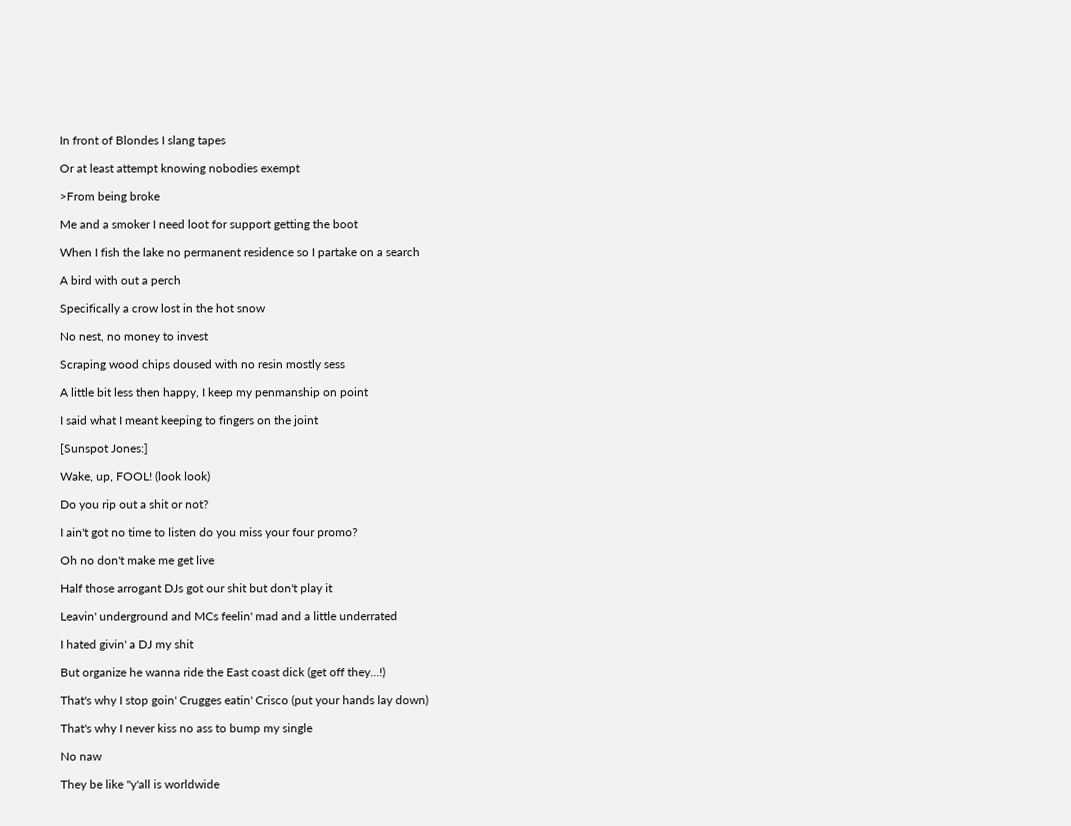In front of Blondes I slang tapes

Or at least attempt knowing nobodies exempt

>From being broke

Me and a smoker I need loot for support getting the boot

When I fish the lake no permanent residence so I partake on a search

A bird with out a perch

Specifically a crow lost in the hot snow

No nest, no money to invest

Scraping wood chips doused with no resin mostly sess

A little bit less then happy, I keep my penmanship on point

I said what I meant keeping to fingers on the joint

[Sunspot Jones:]

Wake, up, FOOL! (look look)

Do you rip out a shit or not?

I ain't got no time to listen do you miss your four promo?

Oh no don't make me get live

Half those arrogant DJs got our shit but don't play it

Leavin' underground and MCs feelin' mad and a little underrated

I hated givin' a DJ my shit

But organize he wanna ride the East coast dick (get off they...!)

That's why I stop goin' Crugges eatin' Crisco (put your hands lay down)

That's why I never kiss no ass to bump my single

No naw

They be like "y'all is worldwide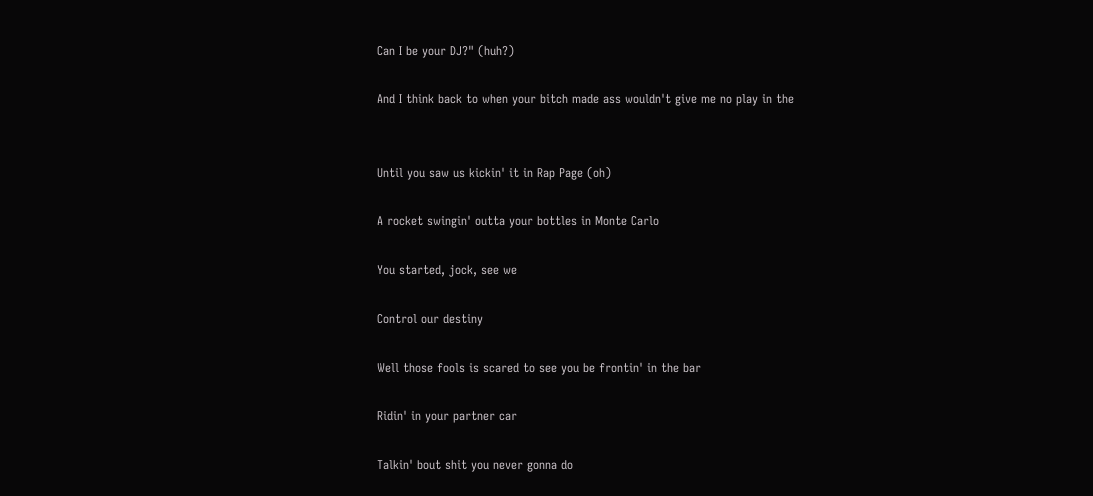Can I be your DJ?" (huh?)

And I think back to when your bitch made ass wouldn't give me no play in the


Until you saw us kickin' it in Rap Page (oh)

A rocket swingin' outta your bottles in Monte Carlo

You started, jock, see we

Control our destiny

Well those fools is scared to see you be frontin' in the bar

Ridin' in your partner car

Talkin' bout shit you never gonna do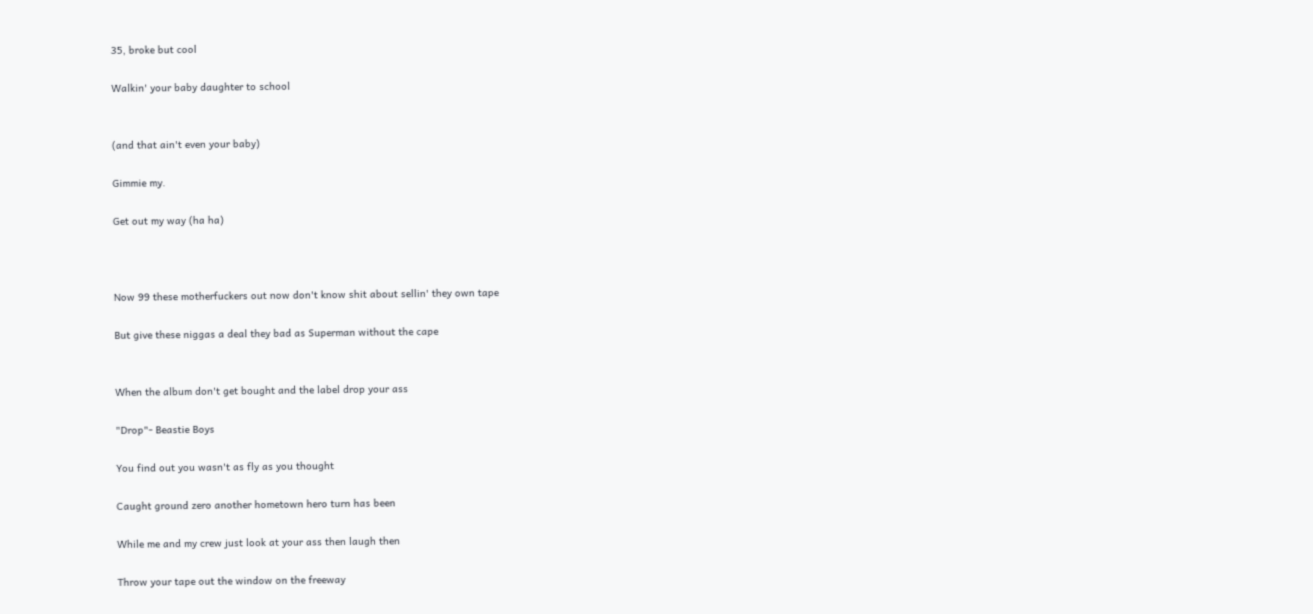35, broke but cool

Walkin' your baby daughter to school


(and that ain't even your baby)

Gimmie my.

Get out my way (ha ha)



Now 99 these motherfuckers out now don't know shit about sellin' they own tape

But give these niggas a deal they bad as Superman without the cape


When the album don't get bought and the label drop your ass

"Drop"- Beastie Boys

You find out you wasn't as fly as you thought

Caught ground zero another hometown hero turn has been

While me and my crew just look at your ass then laugh then

Throw your tape out the window on the freeway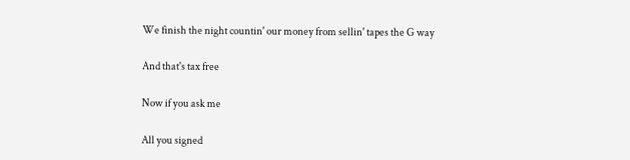We finish the night countin' our money from sellin' tapes the G way

And that's tax free

Now if you ask me

All you signed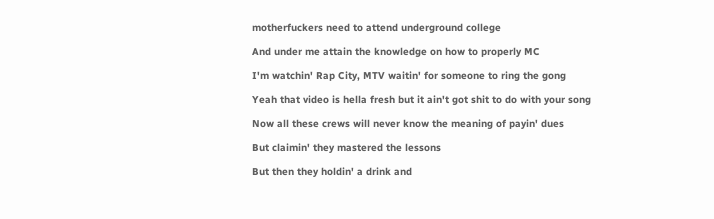motherfuckers need to attend underground college

And under me attain the knowledge on how to properly MC

I'm watchin' Rap City, MTV waitin' for someone to ring the gong

Yeah that video is hella fresh but it ain't got shit to do with your song

Now all these crews will never know the meaning of payin' dues

But claimin' they mastered the lessons

But then they holdin' a drink and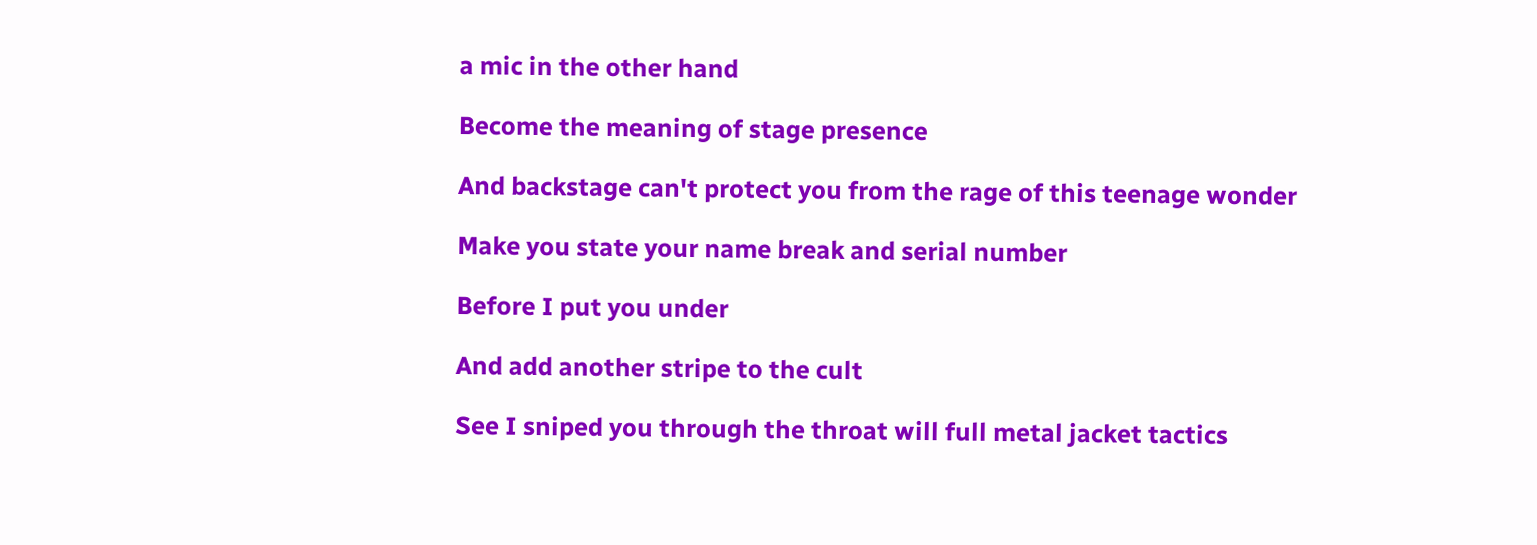a mic in the other hand

Become the meaning of stage presence

And backstage can't protect you from the rage of this teenage wonder

Make you state your name break and serial number

Before I put you under

And add another stripe to the cult

See I sniped you through the throat will full metal jacket tactics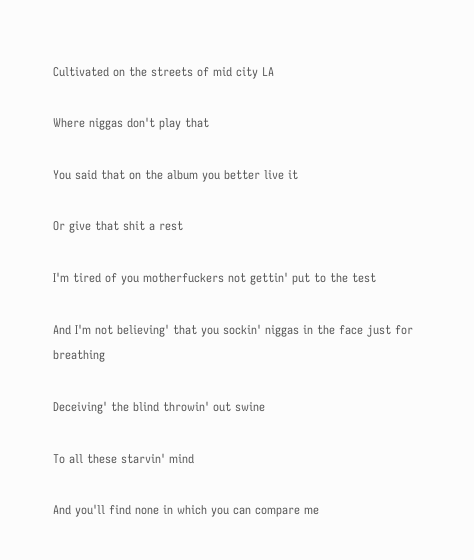Cultivated on the streets of mid city LA

Where niggas don't play that

You said that on the album you better live it

Or give that shit a rest

I'm tired of you motherfuckers not gettin' put to the test

And I'm not believing' that you sockin' niggas in the face just for breathing

Deceiving' the blind throwin' out swine

To all these starvin' mind

And you'll find none in which you can compare me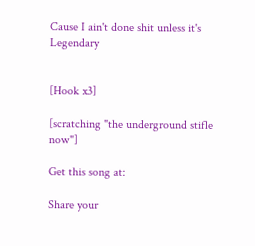Cause I ain't done shit unless it's Legendary


[Hook x3]

[scratching "the underground stifle now"]

Get this song at:

Share your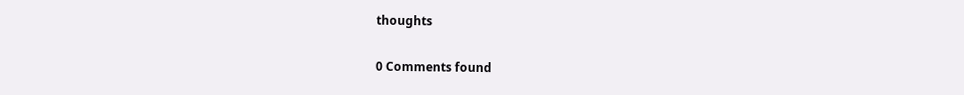thoughts

0 Comments found